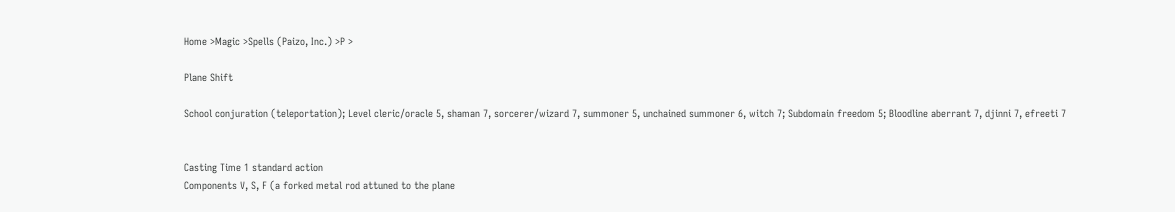Home >Magic >Spells (Paizo, Inc.) >P >

Plane Shift

School conjuration (teleportation); Level cleric/oracle 5, shaman 7, sorcerer/wizard 7, summoner 5, unchained summoner 6, witch 7; Subdomain freedom 5; Bloodline aberrant 7, djinni 7, efreeti 7


Casting Time 1 standard action
Components V, S, F (a forked metal rod attuned to the plane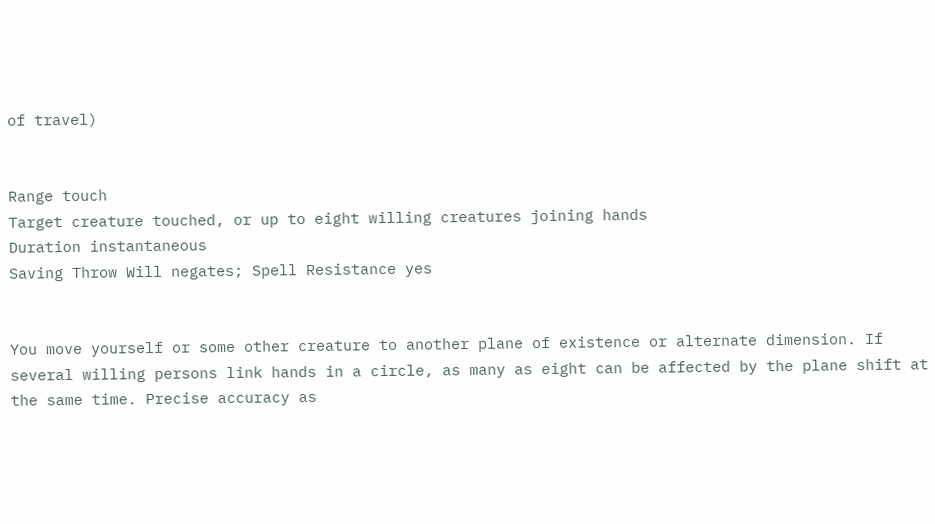of travel)


Range touch
Target creature touched, or up to eight willing creatures joining hands
Duration instantaneous
Saving Throw Will negates; Spell Resistance yes


You move yourself or some other creature to another plane of existence or alternate dimension. If several willing persons link hands in a circle, as many as eight can be affected by the plane shift at the same time. Precise accuracy as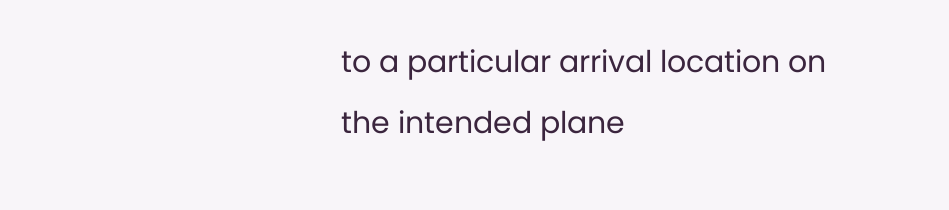to a particular arrival location on the intended plane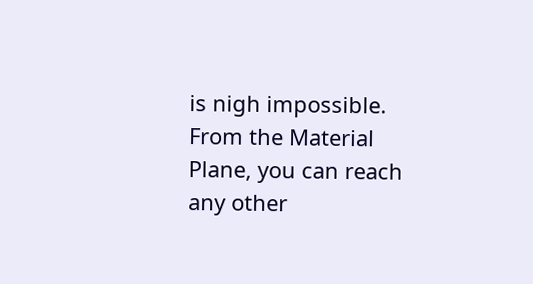is nigh impossible. From the Material Plane, you can reach any other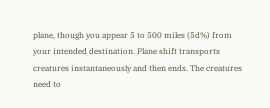plane, though you appear 5 to 500 miles (5d%) from your intended destination. Plane shift transports creatures instantaneously and then ends. The creatures need to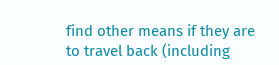find other means if they are to travel back (including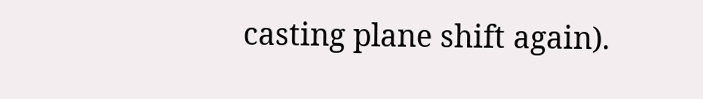casting plane shift again).